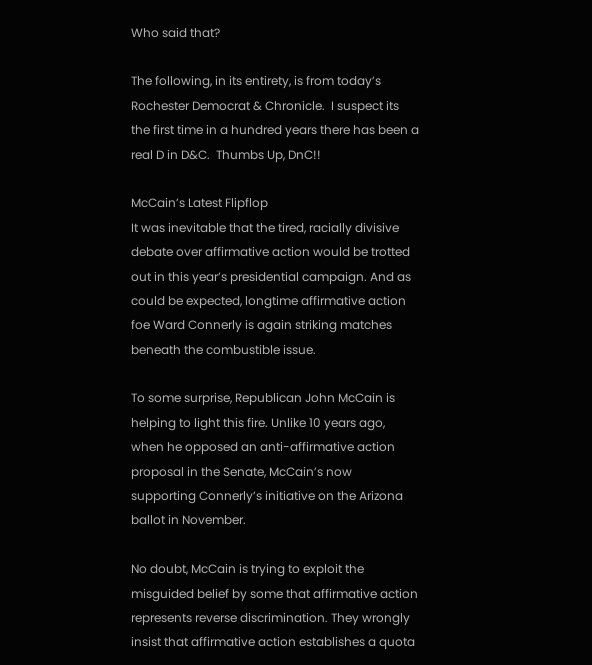Who said that?

The following, in its entirety, is from today’s Rochester Democrat & Chronicle.  I suspect its the first time in a hundred years there has been a real D in D&C.  Thumbs Up, DnC!!

McCain’s Latest Flipflop
It was inevitable that the tired, racially divisive debate over affirmative action would be trotted out in this year’s presidential campaign. And as could be expected, longtime affirmative action foe Ward Connerly is again striking matches beneath the combustible issue.

To some surprise, Republican John McCain is helping to light this fire. Unlike 10 years ago, when he opposed an anti-affirmative action proposal in the Senate, McCain’s now supporting Connerly’s initiative on the Arizona ballot in November.

No doubt, McCain is trying to exploit the misguided belief by some that affirmative action represents reverse discrimination. They wrongly insist that affirmative action establishes a quota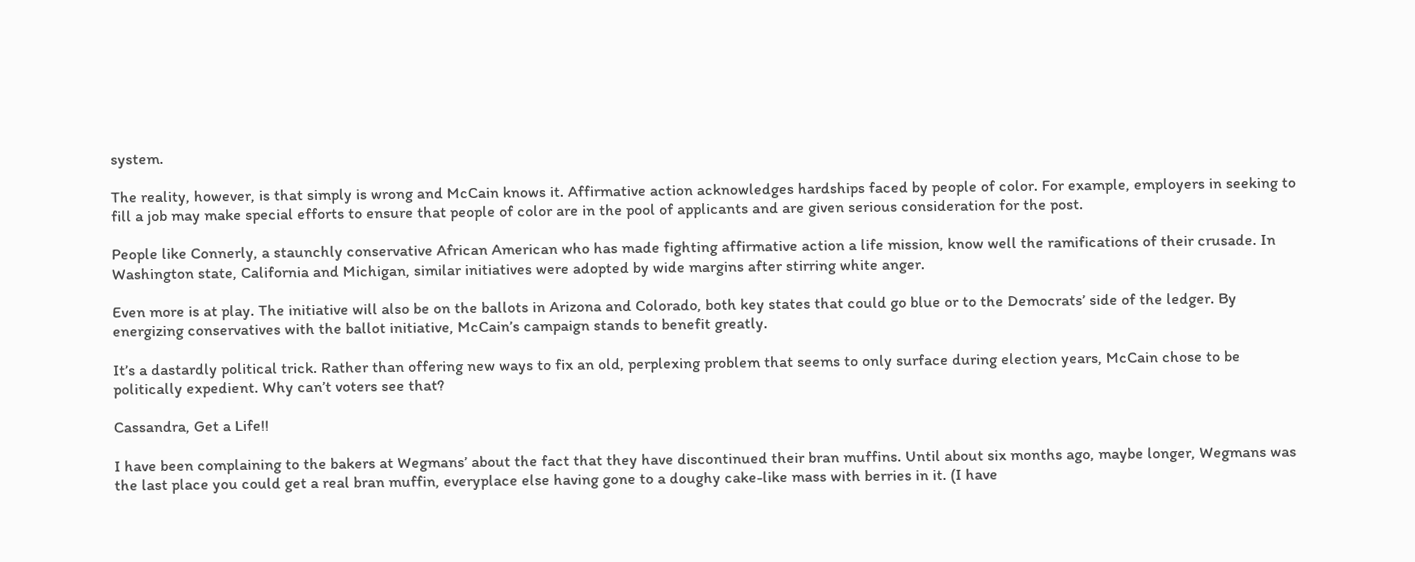system.

The reality, however, is that simply is wrong and McCain knows it. Affirmative action acknowledges hardships faced by people of color. For example, employers in seeking to fill a job may make special efforts to ensure that people of color are in the pool of applicants and are given serious consideration for the post.

People like Connerly, a staunchly conservative African American who has made fighting affirmative action a life mission, know well the ramifications of their crusade. In Washington state, California and Michigan, similar initiatives were adopted by wide margins after stirring white anger.

Even more is at play. The initiative will also be on the ballots in Arizona and Colorado, both key states that could go blue or to the Democrats’ side of the ledger. By energizing conservatives with the ballot initiative, McCain’s campaign stands to benefit greatly.

It’s a dastardly political trick. Rather than offering new ways to fix an old, perplexing problem that seems to only surface during election years, McCain chose to be politically expedient. Why can’t voters see that?

Cassandra, Get a Life!!

I have been complaining to the bakers at Wegmans’ about the fact that they have discontinued their bran muffins. Until about six months ago, maybe longer, Wegmans was the last place you could get a real bran muffin, everyplace else having gone to a doughy cake-like mass with berries in it. (I have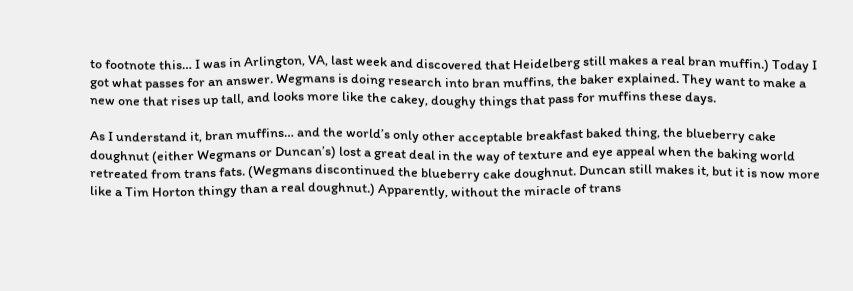to footnote this… I was in Arlington, VA, last week and discovered that Heidelberg still makes a real bran muffin.) Today I got what passes for an answer. Wegmans is doing research into bran muffins, the baker explained. They want to make a new one that rises up tall, and looks more like the cakey, doughy things that pass for muffins these days.

As I understand it, bran muffins… and the world’s only other acceptable breakfast baked thing, the blueberry cake doughnut (either Wegmans or Duncan’s) lost a great deal in the way of texture and eye appeal when the baking world retreated from trans fats. (Wegmans discontinued the blueberry cake doughnut. Duncan still makes it, but it is now more like a Tim Horton thingy than a real doughnut.) Apparently, without the miracle of trans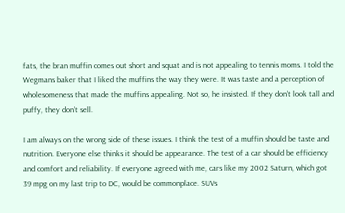fats, the bran muffin comes out short and squat and is not appealing to tennis moms. I told the Wegmans baker that I liked the muffins the way they were. It was taste and a perception of wholesomeness that made the muffins appealing. Not so, he insisted. If they don’t look tall and puffy, they don’t sell.

I am always on the wrong side of these issues. I think the test of a muffin should be taste and nutrition. Everyone else thinks it should be appearance. The test of a car should be efficiency and comfort and reliability. If everyone agreed with me, cars like my 2002 Saturn, which got 39 mpg on my last trip to DC, would be commonplace. SUVs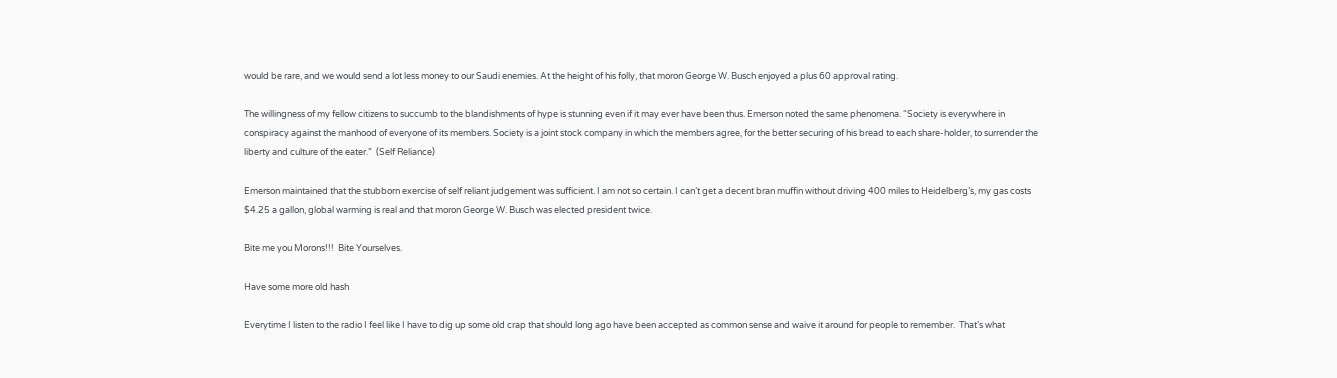would be rare, and we would send a lot less money to our Saudi enemies. At the height of his folly, that moron George W. Busch enjoyed a plus 60 approval rating.

The willingness of my fellow citizens to succumb to the blandishments of hype is stunning even if it may ever have been thus. Emerson noted the same phenomena. “Society is everywhere in conspiracy against the manhood of everyone of its members. Society is a joint stock company in which the members agree, for the better securing of his bread to each share-holder, to surrender the liberty and culture of the eater.”  (Self Reliance)

Emerson maintained that the stubborn exercise of self reliant judgement was sufficient. I am not so certain. I can’t get a decent bran muffin without driving 400 miles to Heidelberg’s, my gas costs $4.25 a gallon, global warming is real and that moron George W. Busch was elected president twice.

Bite me you Morons!!!  Bite Yourselves.

Have some more old hash

Everytime I listen to the radio I feel like I have to dig up some old crap that should long ago have been accepted as common sense and waive it around for people to remember.  That’s what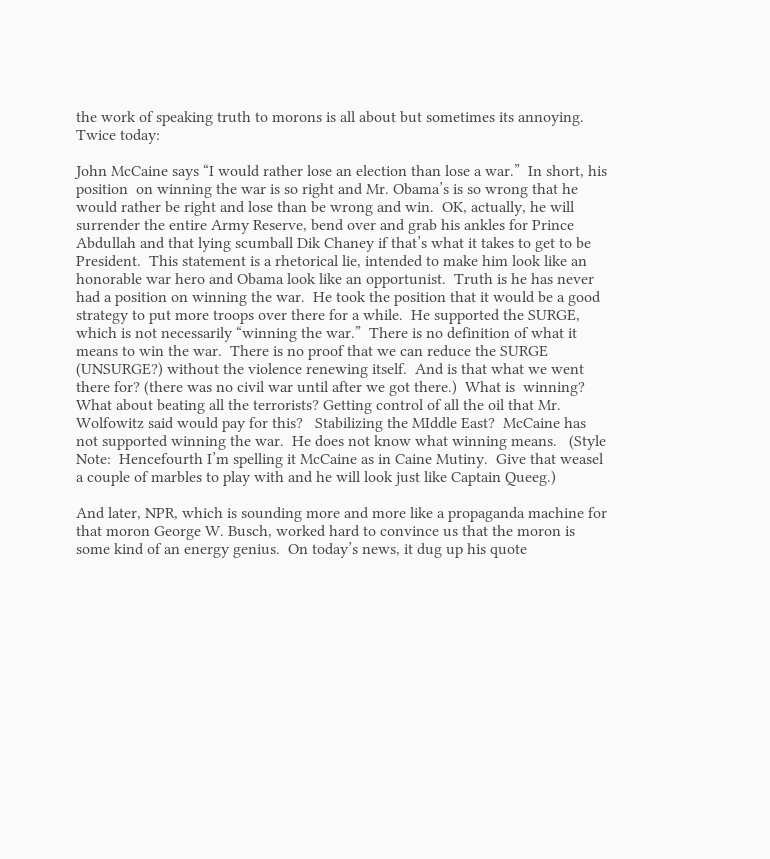the work of speaking truth to morons is all about but sometimes its annoying.  Twice today:

John McCaine says “I would rather lose an election than lose a war.”  In short, his position  on winning the war is so right and Mr. Obama’s is so wrong that he would rather be right and lose than be wrong and win.  OK, actually, he will surrender the entire Army Reserve, bend over and grab his ankles for Prince Abdullah and that lying scumball Dik Chaney if that’s what it takes to get to be President.  This statement is a rhetorical lie, intended to make him look like an honorable war hero and Obama look like an opportunist.  Truth is he has never had a position on winning the war.  He took the position that it would be a good strategy to put more troops over there for a while.  He supported the SURGE, which is not necessarily “winning the war.”  There is no definition of what it means to win the war.  There is no proof that we can reduce the SURGE (UNSURGE?) without the violence renewing itself.  And is that what we went there for? (there was no civil war until after we got there.)  What is  winning?   What about beating all the terrorists? Getting control of all the oil that Mr. Wolfowitz said would pay for this?   Stabilizing the MIddle East?  McCaine has not supported winning the war.  He does not know what winning means.   (Style Note:  Hencefourth I’m spelling it McCaine as in Caine Mutiny.  Give that weasel a couple of marbles to play with and he will look just like Captain Queeg.)

And later, NPR, which is sounding more and more like a propaganda machine for that moron George W. Busch, worked hard to convince us that the moron is some kind of an energy genius.  On today’s news, it dug up his quote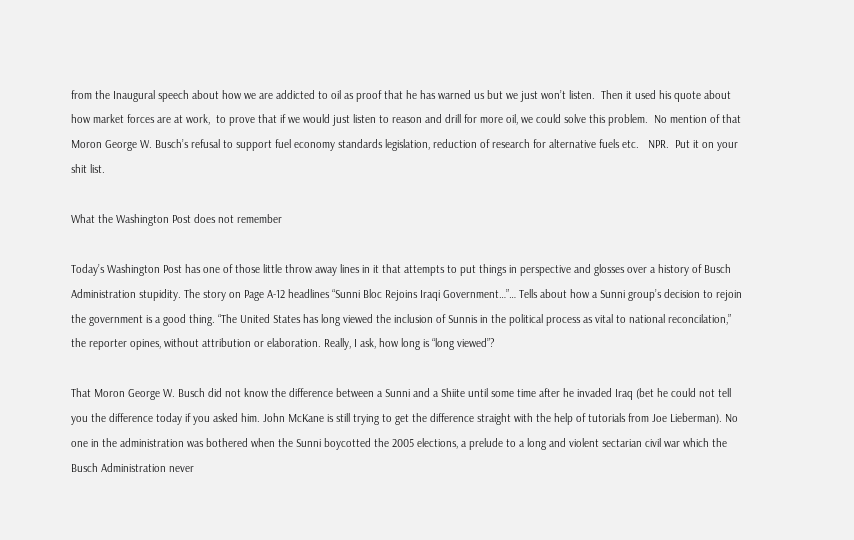from the Inaugural speech about how we are addicted to oil as proof that he has warned us but we just won’t listen.  Then it used his quote about how market forces are at work,  to prove that if we would just listen to reason and drill for more oil, we could solve this problem.  No mention of that Moron George W. Busch’s refusal to support fuel economy standards legislation, reduction of research for alternative fuels etc.   NPR.  Put it on your shit list.

What the Washington Post does not remember

Today’s Washington Post has one of those little throw away lines in it that attempts to put things in perspective and glosses over a history of Busch Administration stupidity. The story on Page A-12 headlines “Sunni Bloc Rejoins Iraqi Government…”… Tells about how a Sunni group’s decision to rejoin the government is a good thing. “The United States has long viewed the inclusion of Sunnis in the political process as vital to national reconcilation,” the reporter opines, without attribution or elaboration. Really, I ask, how long is “long viewed”?

That Moron George W. Busch did not know the difference between a Sunni and a Shiite until some time after he invaded Iraq (bet he could not tell you the difference today if you asked him. John McKane is still trying to get the difference straight with the help of tutorials from Joe Lieberman). No one in the administration was bothered when the Sunni boycotted the 2005 elections, a prelude to a long and violent sectarian civil war which the Busch Administration never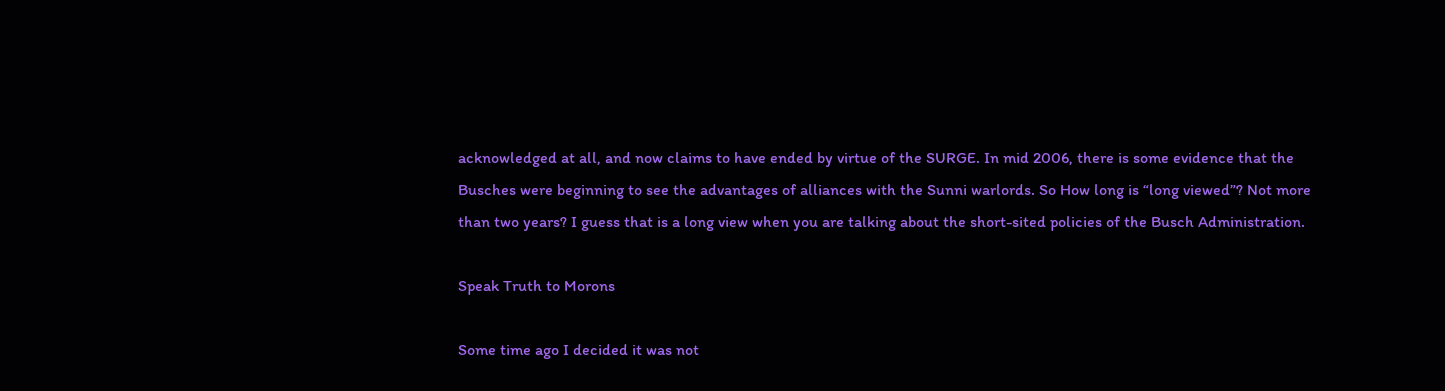acknowledged at all, and now claims to have ended by virtue of the SURGE. In mid 2006, there is some evidence that the Busches were beginning to see the advantages of alliances with the Sunni warlords. So How long is “long viewed”? Not more than two years? I guess that is a long view when you are talking about the short-sited policies of the Busch Administration.

Speak Truth to Morons

Some time ago I decided it was not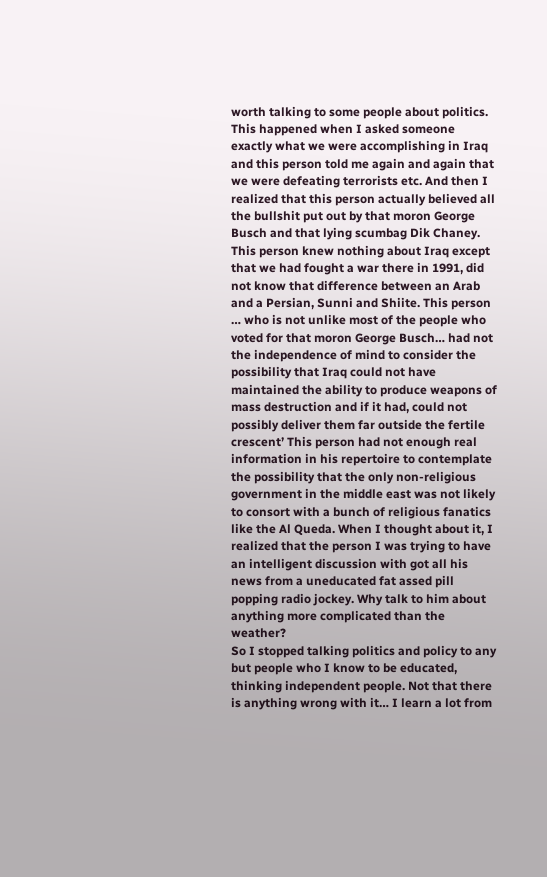worth talking to some people about politics. This happened when I asked someone exactly what we were accomplishing in Iraq and this person told me again and again that we were defeating terrorists etc. And then I realized that this person actually believed all the bullshit put out by that moron George Busch and that lying scumbag Dik Chaney. This person knew nothing about Iraq except that we had fought a war there in 1991, did not know that difference between an Arab and a Persian, Sunni and Shiite. This person … who is not unlike most of the people who voted for that moron George Busch… had not the independence of mind to consider the possibility that Iraq could not have maintained the ability to produce weapons of mass destruction and if it had, could not possibly deliver them far outside the fertile crescent’ This person had not enough real information in his repertoire to contemplate the possibility that the only non-religious government in the middle east was not likely to consort with a bunch of religious fanatics like the Al Queda. When I thought about it, I realized that the person I was trying to have an intelligent discussion with got all his news from a uneducated fat assed pill popping radio jockey. Why talk to him about anything more complicated than the weather?
So I stopped talking politics and policy to any but people who I know to be educated, thinking independent people. Not that there is anything wrong with it… I learn a lot from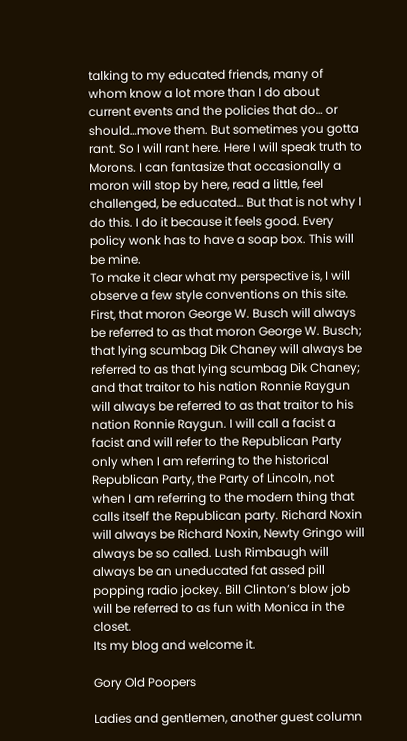talking to my educated friends, many of whom know a lot more than I do about current events and the policies that do… or should…move them. But sometimes you gotta rant. So I will rant here. Here I will speak truth to Morons. I can fantasize that occasionally a moron will stop by here, read a little, feel challenged, be educated… But that is not why I do this. I do it because it feels good. Every policy wonk has to have a soap box. This will be mine.
To make it clear what my perspective is, I will observe a few style conventions on this site. First, that moron George W. Busch will always be referred to as that moron George W. Busch; that lying scumbag Dik Chaney will always be referred to as that lying scumbag Dik Chaney; and that traitor to his nation Ronnie Raygun will always be referred to as that traitor to his nation Ronnie Raygun. I will call a facist a facist and will refer to the Republican Party only when I am referring to the historical Republican Party, the Party of Lincoln, not when I am referring to the modern thing that calls itself the Republican party. Richard Noxin will always be Richard Noxin, Newty Gringo will always be so called. Lush Rimbaugh will always be an uneducated fat assed pill popping radio jockey. Bill Clinton’s blow job will be referred to as fun with Monica in the closet.
Its my blog and welcome it.

Gory Old Poopers

Ladies and gentlemen, another guest column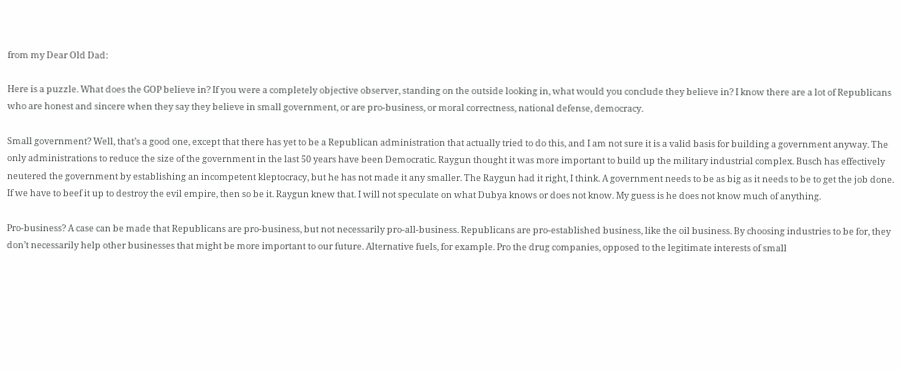from my Dear Old Dad:

Here is a puzzle. What does the GOP believe in? If you were a completely objective observer, standing on the outside looking in, what would you conclude they believe in? I know there are a lot of Republicans who are honest and sincere when they say they believe in small government, or are pro-business, or moral correctness, national defense, democracy.

Small government? Well, that’s a good one, except that there has yet to be a Republican administration that actually tried to do this, and I am not sure it is a valid basis for building a government anyway. The only administrations to reduce the size of the government in the last 50 years have been Democratic. Raygun thought it was more important to build up the military industrial complex. Busch has effectively neutered the government by establishing an incompetent kleptocracy, but he has not made it any smaller. The Raygun had it right, I think. A government needs to be as big as it needs to be to get the job done. If we have to beef it up to destroy the evil empire, then so be it. Raygun knew that. I will not speculate on what Dubya knows or does not know. My guess is he does not know much of anything.

Pro-business? A case can be made that Republicans are pro-business, but not necessarily pro-all-business. Republicans are pro-established business, like the oil business. By choosing industries to be for, they don’t necessarily help other businesses that might be more important to our future. Alternative fuels, for example. Pro the drug companies, opposed to the legitimate interests of small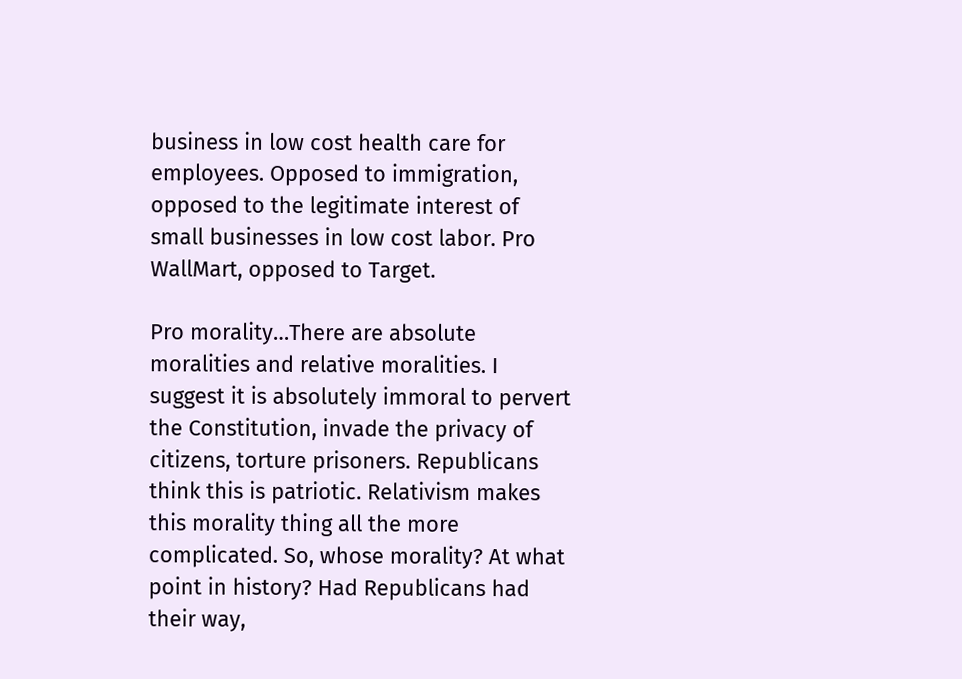business in low cost health care for employees. Opposed to immigration, opposed to the legitimate interest of small businesses in low cost labor. Pro WallMart, opposed to Target.

Pro morality…There are absolute moralities and relative moralities. I suggest it is absolutely immoral to pervert the Constitution, invade the privacy of citizens, torture prisoners. Republicans think this is patriotic. Relativism makes this morality thing all the more complicated. So, whose morality? At what point in history? Had Republicans had their way,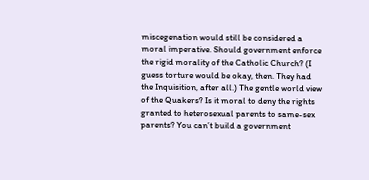miscegenation would still be considered a moral imperative. Should government enforce the rigid morality of the Catholic Church? (I guess torture would be okay, then. They had the Inquisition, after all.) The gentle world view of the Quakers? Is it moral to deny the rights granted to heterosexual parents to same-sex parents? You can’t build a government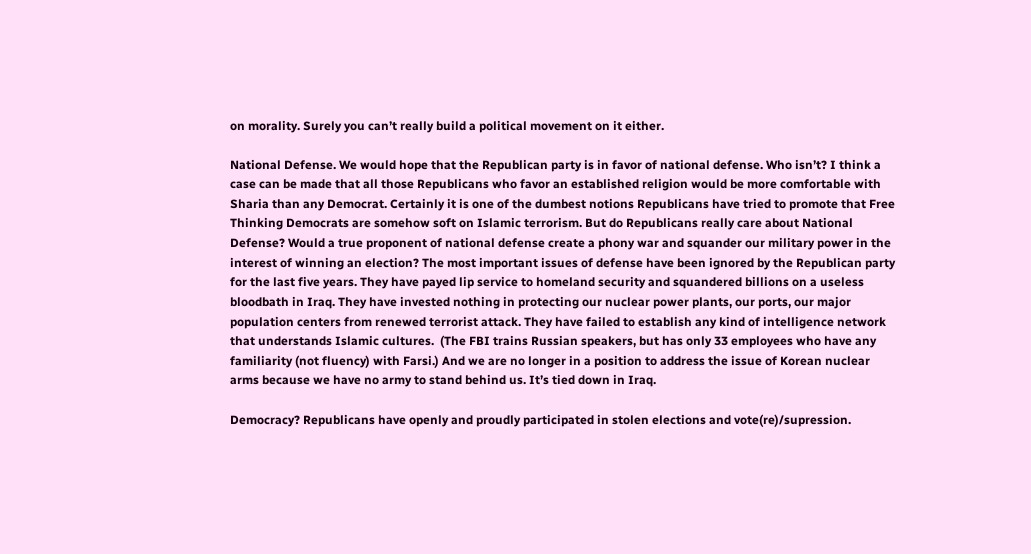on morality. Surely you can’t really build a political movement on it either.

National Defense. We would hope that the Republican party is in favor of national defense. Who isn’t? I think a case can be made that all those Republicans who favor an established religion would be more comfortable with Sharia than any Democrat. Certainly it is one of the dumbest notions Republicans have tried to promote that Free Thinking Democrats are somehow soft on Islamic terrorism. But do Republicans really care about National Defense? Would a true proponent of national defense create a phony war and squander our military power in the interest of winning an election? The most important issues of defense have been ignored by the Republican party for the last five years. They have payed lip service to homeland security and squandered billions on a useless bloodbath in Iraq. They have invested nothing in protecting our nuclear power plants, our ports, our major population centers from renewed terrorist attack. They have failed to establish any kind of intelligence network that understands Islamic cultures.  (The FBI trains Russian speakers, but has only 33 employees who have any familiarity (not fluency) with Farsi.) And we are no longer in a position to address the issue of Korean nuclear arms because we have no army to stand behind us. It’s tied down in Iraq.

Democracy? Republicans have openly and proudly participated in stolen elections and vote(re)/supression.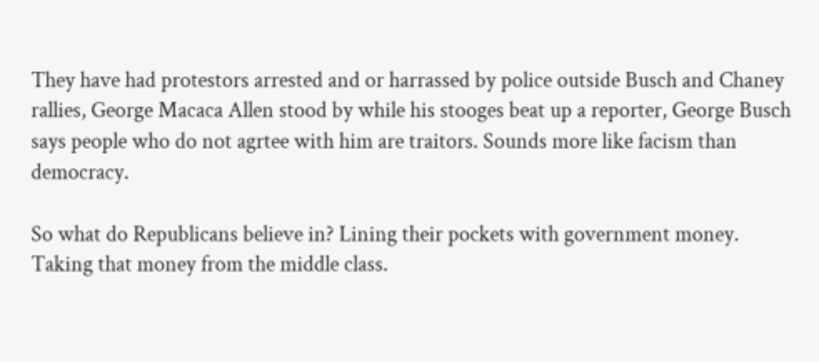They have had protestors arrested and or harrassed by police outside Busch and Chaney rallies, George Macaca Allen stood by while his stooges beat up a reporter, George Busch says people who do not agrtee with him are traitors. Sounds more like facism than democracy.

So what do Republicans believe in? Lining their pockets with government money. Taking that money from the middle class.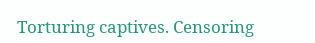Torturing captives. Censoring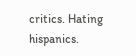critics. Hating hispanics.